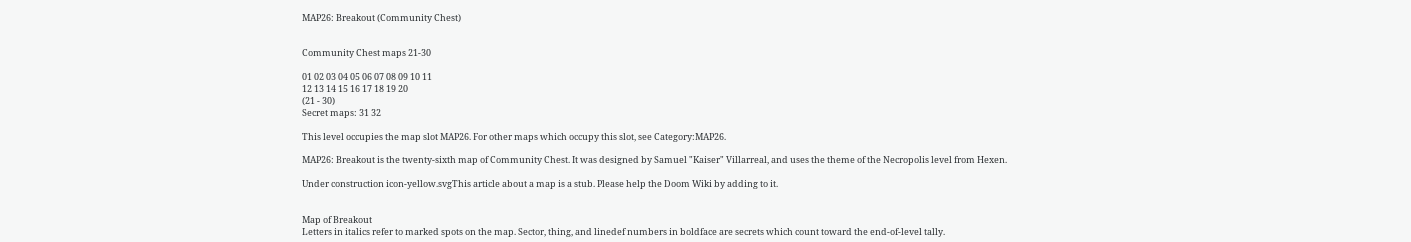MAP26: Breakout (Community Chest)


Community Chest maps 21-30

01 02 03 04 05 06 07 08 09 10 11
12 13 14 15 16 17 18 19 20
(21 - 30)
Secret maps: 31 32

This level occupies the map slot MAP26. For other maps which occupy this slot, see Category:MAP26.

MAP26: Breakout is the twenty-sixth map of Community Chest. It was designed by Samuel "Kaiser" Villarreal, and uses the theme of the Necropolis level from Hexen.

Under construction icon-yellow.svgThis article about a map is a stub. Please help the Doom Wiki by adding to it.


Map of Breakout
Letters in italics refer to marked spots on the map. Sector, thing, and linedef numbers in boldface are secrets which count toward the end-of-level tally.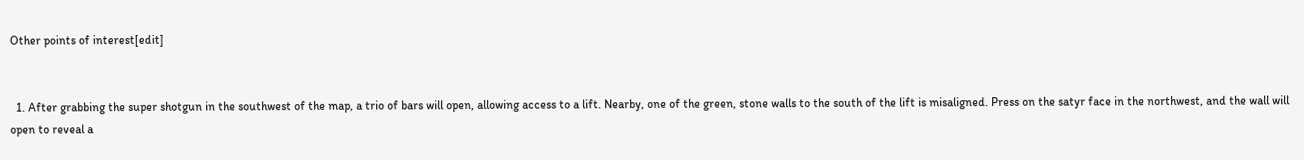Other points of interest[edit]


  1. After grabbing the super shotgun in the southwest of the map, a trio of bars will open, allowing access to a lift. Nearby, one of the green, stone walls to the south of the lift is misaligned. Press on the satyr face in the northwest, and the wall will open to reveal a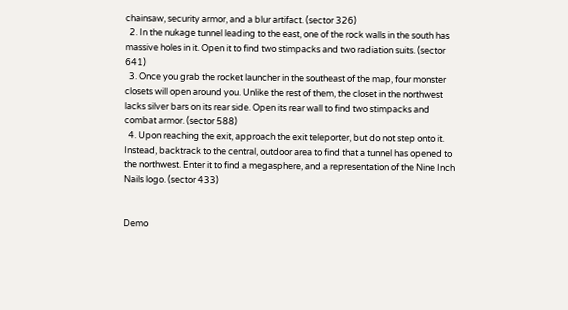chainsaw, security armor, and a blur artifact. (sector 326)
  2. In the nukage tunnel leading to the east, one of the rock walls in the south has massive holes in it. Open it to find two stimpacks and two radiation suits. (sector 641)
  3. Once you grab the rocket launcher in the southeast of the map, four monster closets will open around you. Unlike the rest of them, the closet in the northwest lacks silver bars on its rear side. Open its rear wall to find two stimpacks and combat armor. (sector 588)
  4. Upon reaching the exit, approach the exit teleporter, but do not step onto it. Instead, backtrack to the central, outdoor area to find that a tunnel has opened to the northwest. Enter it to find a megasphere, and a representation of the Nine Inch Nails logo. (sector 433)


Demo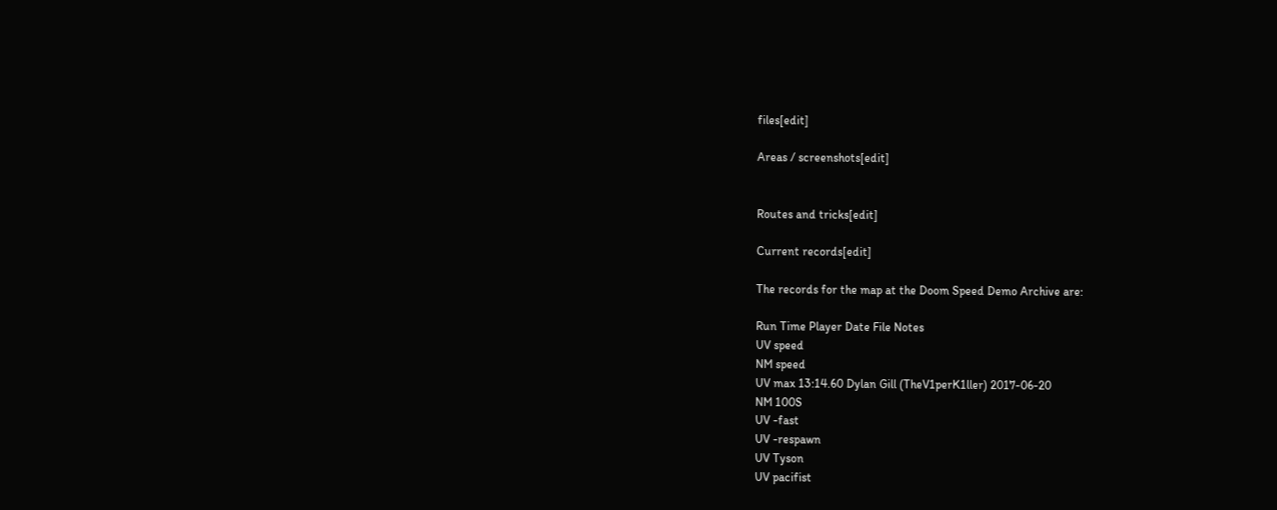files[edit]

Areas / screenshots[edit]


Routes and tricks[edit]

Current records[edit]

The records for the map at the Doom Speed Demo Archive are:

Run Time Player Date File Notes
UV speed
NM speed
UV max 13:14.60 Dylan Gill (TheV1perK1ller) 2017-06-20
NM 100S
UV -fast
UV -respawn
UV Tyson
UV pacifist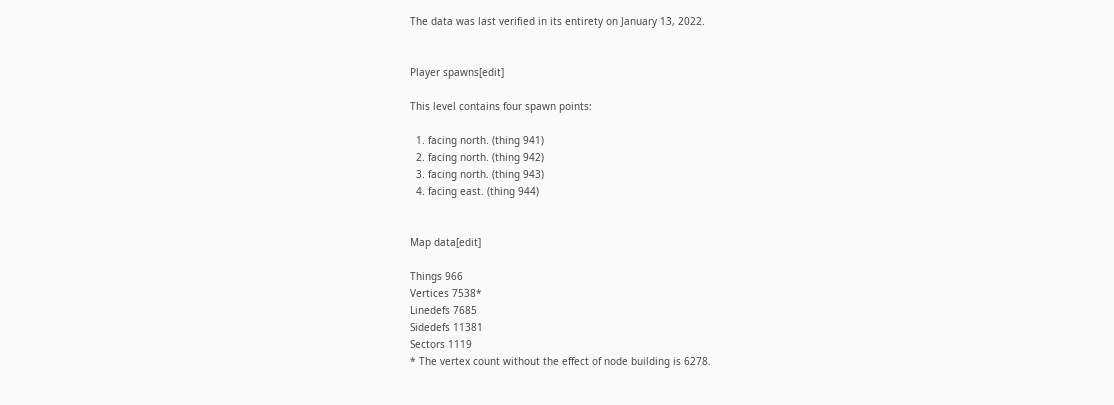The data was last verified in its entirety on January 13, 2022.


Player spawns[edit]

This level contains four spawn points:

  1. facing north. (thing 941)
  2. facing north. (thing 942)
  3. facing north. (thing 943)
  4. facing east. (thing 944)


Map data[edit]

Things 966
Vertices 7538*
Linedefs 7685
Sidedefs 11381
Sectors 1119
* The vertex count without the effect of node building is 6278.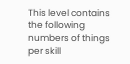This level contains the following numbers of things per skill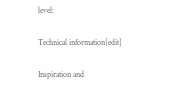level:

Technical information[edit]

Inspiration and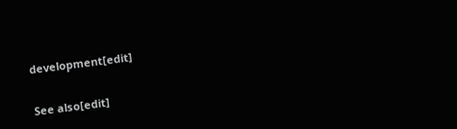development[edit]


See also[edit]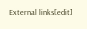External links[edit]